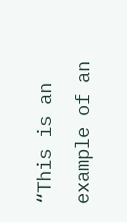“This is an example of an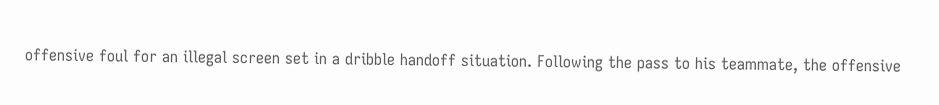offensive foul for an illegal screen set in a dribble handoff situation. Following the pass to his teammate, the offensive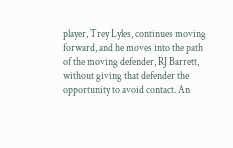player, Trey Lyles, continues moving forward, and he moves into the path of the moving defender, RJ Barrett, without giving that defender the opportunity to avoid contact. An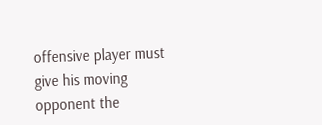offensive player must give his moving opponent the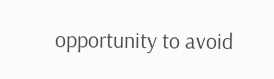opportunity to avoid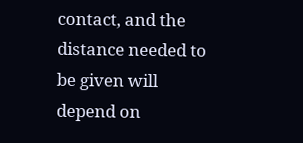contact, and the distance needed to be given will depend on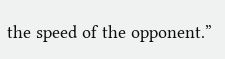the speed of the opponent.”